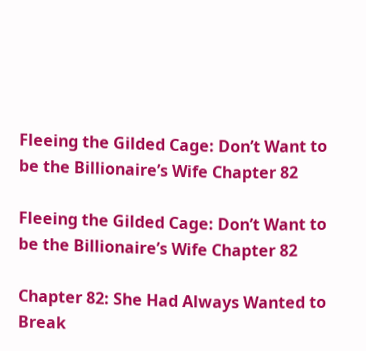Fleeing the Gilded Cage: Don’t Want to be the Billionaire’s Wife Chapter 82

Fleeing the Gilded Cage: Don’t Want to be the Billionaire’s Wife Chapter 82

Chapter 82: She Had Always Wanted to Break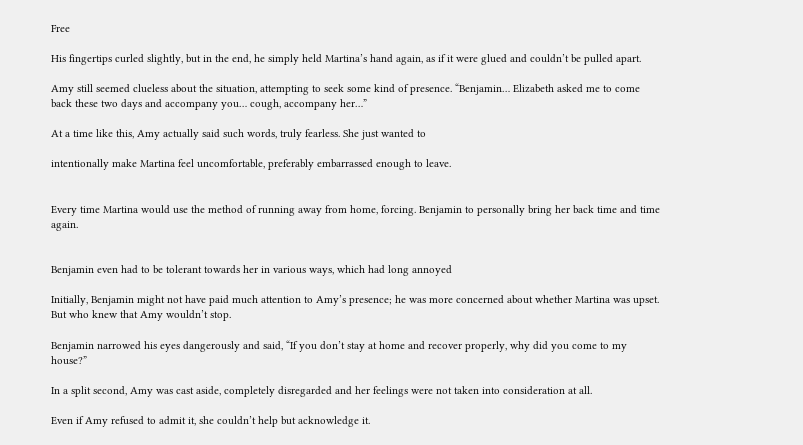Free

His fingertips curled slightly, but in the end, he simply held Martina’s hand again, as if it were glued and couldn’t be pulled apart.

Amy still seemed clueless about the situation, attempting to seek some kind of presence. “Benjamin… Elizabeth asked me to come back these two days and accompany you… cough, accompany her…”

At a time like this, Amy actually said such words, truly fearless. She just wanted to

intentionally make Martina feel uncomfortable, preferably embarrassed enough to leave.


Every time Martina would use the method of running away from home, forcing. Benjamin to personally bring her back time and time again.


Benjamin even had to be tolerant towards her in various ways, which had long annoyed

Initially, Benjamin might not have paid much attention to Amy’s presence; he was more concerned about whether Martina was upset. But who knew that Amy wouldn’t stop.

Benjamin narrowed his eyes dangerously and said, “If you don’t stay at home and recover properly, why did you come to my house?”

In a split second, Amy was cast aside, completely disregarded and her feelings were not taken into consideration at all.

Even if Amy refused to admit it, she couldn’t help but acknowledge it.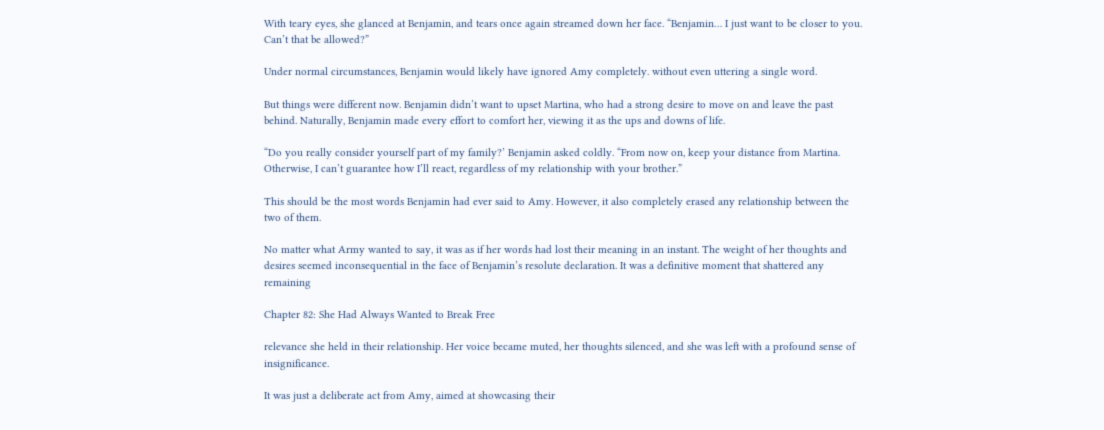With teary eyes, she glanced at Benjamin, and tears once again streamed down her face. “Benjamin… I just want to be closer to you. Can’t that be allowed?”

Under normal circumstances, Benjamin would likely have ignored Amy completely. without even uttering a single word.

But things were different now. Benjamin didn’t want to upset Martina, who had a strong desire to move on and leave the past behind. Naturally, Benjamin made every effort to comfort her, viewing it as the ups and downs of life.

“Do you really consider yourself part of my family?’ Benjamin asked coldly. “From now on, keep your distance from Martina. Otherwise, I can’t guarantee how I’ll react, regardless of my relationship with your brother.”

This should be the most words Benjamin had ever said to Amy. However, it also completely erased any relationship between the two of them.

No matter what Army wanted to say, it was as if her words had lost their meaning in an instant. The weight of her thoughts and desires seemed inconsequential in the face of Benjamin’s resolute declaration. It was a definitive moment that shattered any remaining

Chapter 82: She Had Always Wanted to Break Free

relevance she held in their relationship. Her voice became muted, her thoughts silenced, and she was left with a profound sense of insignificance.

It was just a deliberate act from Amy, aimed at showcasing their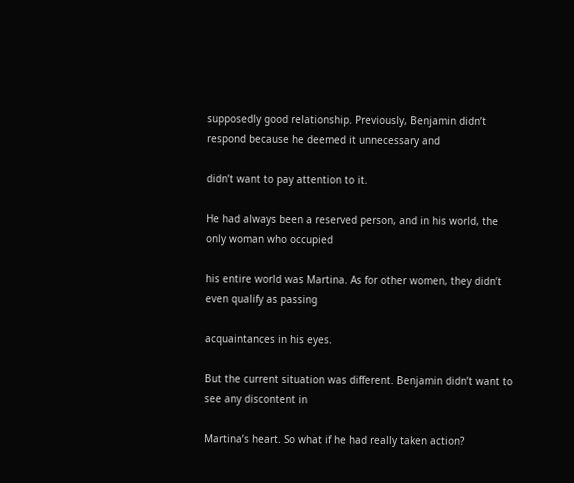supposedly good relationship. Previously, Benjamin didn’t respond because he deemed it unnecessary and

didn’t want to pay attention to it.

He had always been a reserved person, and in his world, the only woman who occupied

his entire world was Martina. As for other women, they didn’t even qualify as passing

acquaintances in his eyes.

But the current situation was different. Benjamin didn’t want to see any discontent in

Martina’s heart. So what if he had really taken action?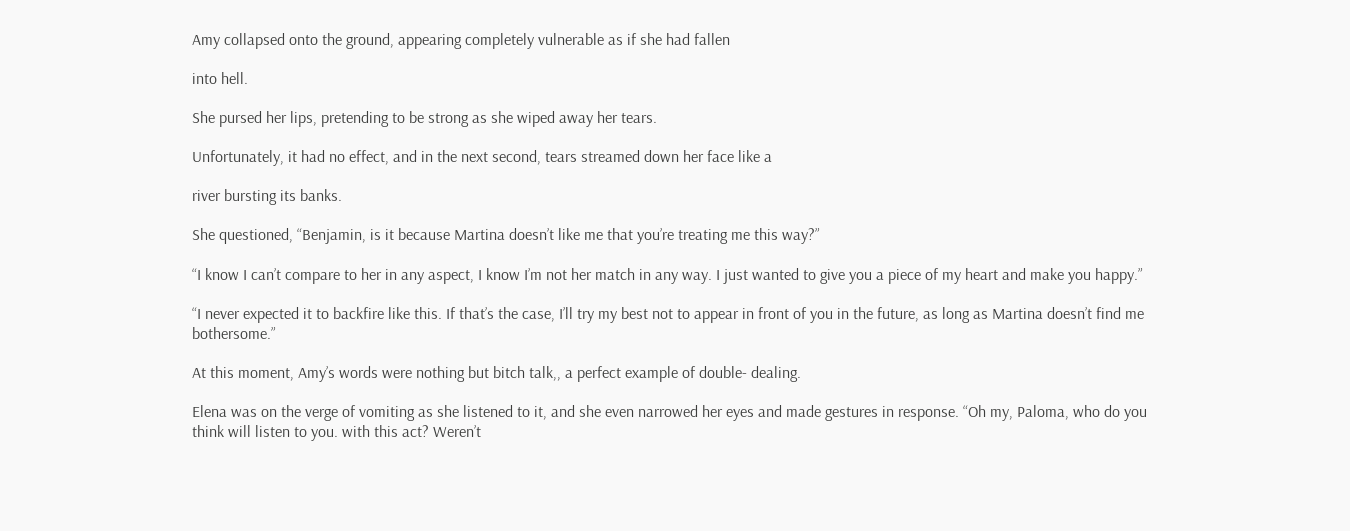Amy collapsed onto the ground, appearing completely vulnerable as if she had fallen

into hell.

She pursed her lips, pretending to be strong as she wiped away her tears.

Unfortunately, it had no effect, and in the next second, tears streamed down her face like a

river bursting its banks.

She questioned, “Benjamin, is it because Martina doesn’t like me that you’re treating me this way?”

“I know I can’t compare to her in any aspect, I know I’m not her match in any way. I just wanted to give you a piece of my heart and make you happy.”

“I never expected it to backfire like this. If that’s the case, I’ll try my best not to appear in front of you in the future, as long as Martina doesn’t find me bothersome.”

At this moment, Amy’s words were nothing but bitch talk,, a perfect example of double- dealing.

Elena was on the verge of vomiting as she listened to it, and she even narrowed her eyes and made gestures in response. “Oh my, Paloma, who do you think will listen to you. with this act? Weren’t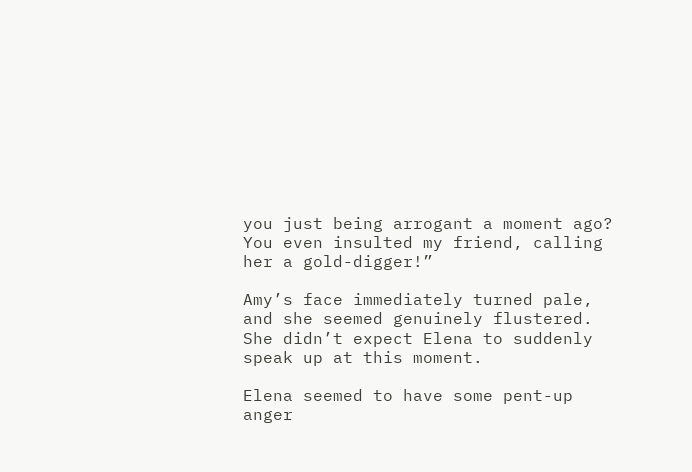you just being arrogant a moment ago? You even insulted my friend, calling her a gold-digger!”

Amy’s face immediately turned pale, and she seemed genuinely flustered. She didn’t expect Elena to suddenly speak up at this moment.

Elena seemed to have some pent-up anger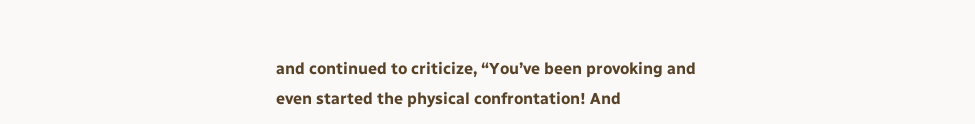and continued to criticize, “You’ve been provoking and even started the physical confrontation! And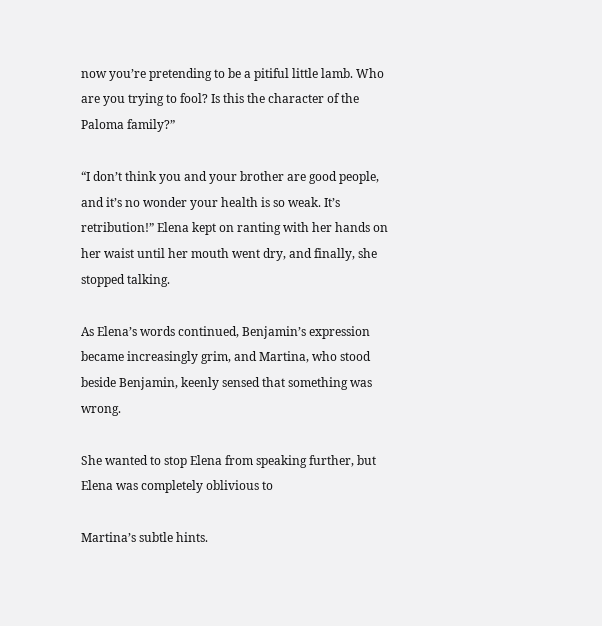now you’re pretending to be a pitiful little lamb. Who are you trying to fool? Is this the character of the Paloma family?”

“I don’t think you and your brother are good people, and it’s no wonder your health is so weak. It’s retribution!” Elena kept on ranting with her hands on her waist until her mouth went dry, and finally, she stopped talking.

As Elena’s words continued, Benjamin’s expression became increasingly grim, and Martina, who stood beside Benjamin, keenly sensed that something was wrong.

She wanted to stop Elena from speaking further, but Elena was completely oblivious to

Martina’s subtle hints.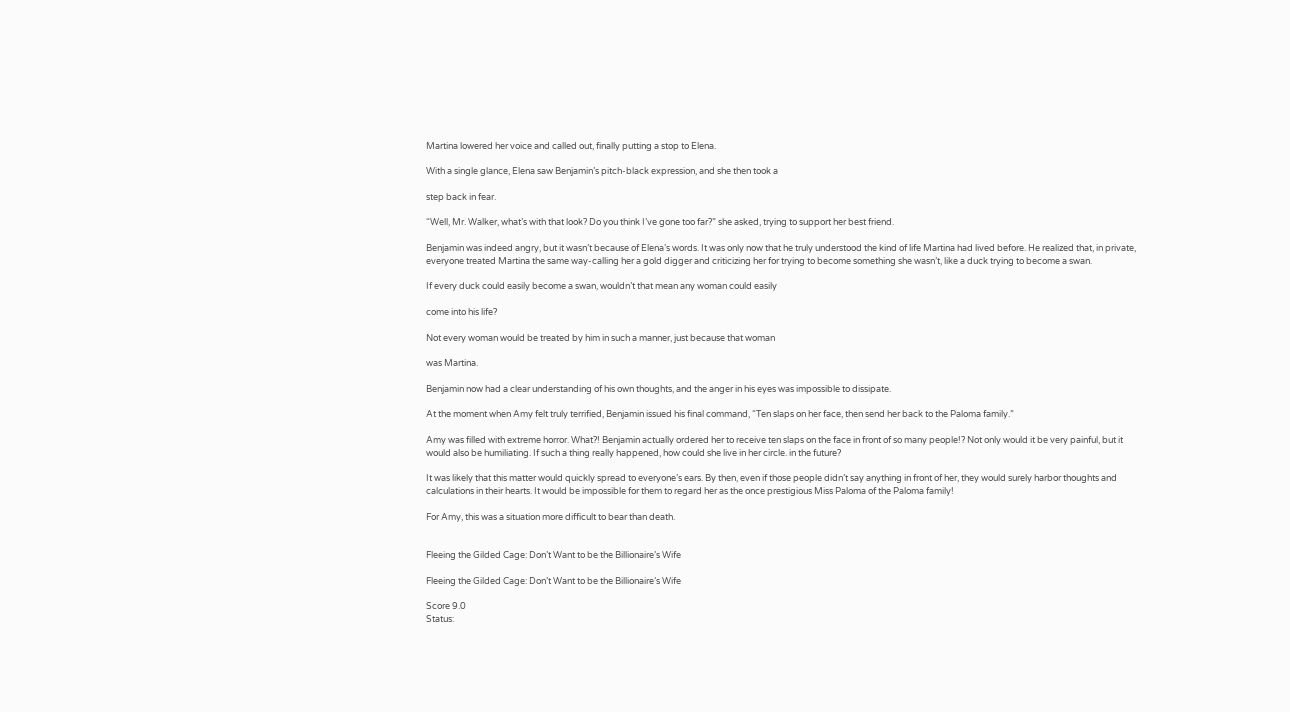Martina lowered her voice and called out, finally putting a stop to Elena.

With a single glance, Elena saw Benjamin’s pitch-black expression, and she then took a

step back in fear.

“Well, Mr. Walker, what’s with that look? Do you think I’ve gone too far?” she asked, trying to support her best friend.

Benjamin was indeed angry, but it wasn’t because of Elena’s words. It was only now that he truly understood the kind of life Martina had lived before. He realized that, in private, everyone treated Martina the same way-calling her a gold digger and criticizing her for trying to become something she wasn’t, like a duck trying to become a swan.

If every duck could easily become a swan, wouldn’t that mean any woman could easily

come into his life?

Not every woman would be treated by him in such a manner, just because that woman

was Martina.

Benjamin now had a clear understanding of his own thoughts, and the anger in his eyes was impossible to dissipate.

At the moment when Amy felt truly terrified, Benjamin issued his final command, “Ten slaps on her face, then send her back to the Paloma family.”

Amy was filled with extreme horror. What?! Benjamin actually ordered her to receive ten slaps on the face in front of so many people!? Not only would it be very painful, but it would also be humiliating. If such a thing really happened, how could she live in her circle. in the future?

It was likely that this matter would quickly spread to everyone’s ears. By then, even if those people didn’t say anything in front of her, they would surely harbor thoughts and calculations in their hearts. It would be impossible for them to regard her as the once prestigious Miss Paloma of the Paloma family!

For Amy, this was a situation more difficult to bear than death.


Fleeing the Gilded Cage: Don’t Want to be the Billionaire’s Wife

Fleeing the Gilded Cage: Don’t Want to be the Billionaire’s Wife

Score 9.0
Status: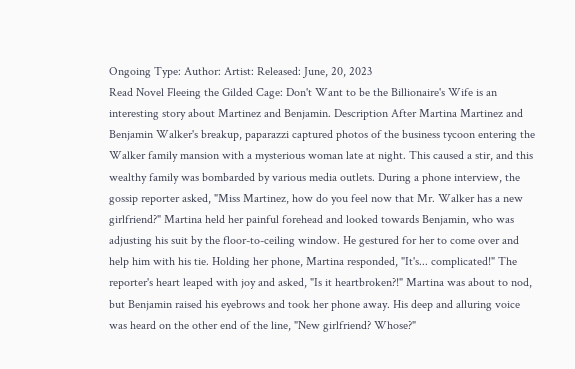Ongoing Type: Author: Artist: Released: June, 20, 2023
Read Novel Fleeing the Gilded Cage: Don't Want to be the Billionaire's Wife is an interesting story about Martinez and Benjamin. Description After Martina Martinez and Benjamin Walker's breakup, paparazzi captured photos of the business tycoon entering the Walker family mansion with a mysterious woman late at night. This caused a stir, and this wealthy family was bombarded by various media outlets. During a phone interview, the gossip reporter asked, "Miss Martinez, how do you feel now that Mr. Walker has a new girlfriend?" Martina held her painful forehead and looked towards Benjamin, who was adjusting his suit by the floor-to-ceiling window. He gestured for her to come over and help him with his tie. Holding her phone, Martina responded, "It's... complicated!" The reporter's heart leaped with joy and asked, "Is it heartbroken?!" Martina was about to nod, but Benjamin raised his eyebrows and took her phone away. His deep and alluring voice was heard on the other end of the line, "New girlfriend? Whose?"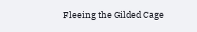Fleeing the Gilded Cage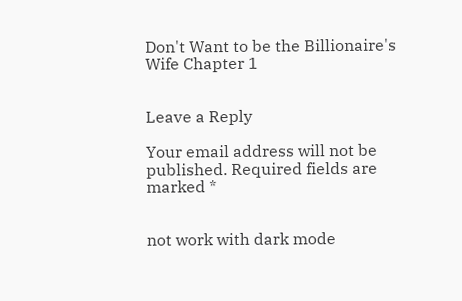Don't Want to be the Billionaire's Wife Chapter 1


Leave a Reply

Your email address will not be published. Required fields are marked *


not work with dark mode